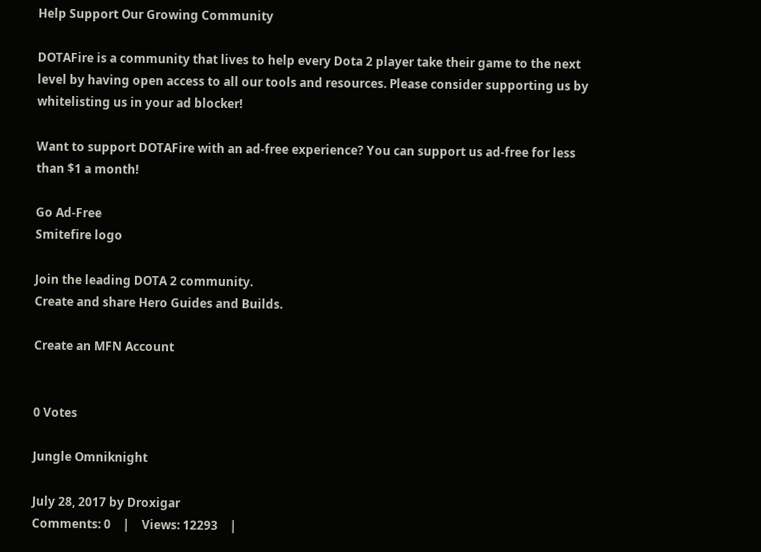Help Support Our Growing Community

DOTAFire is a community that lives to help every Dota 2 player take their game to the next level by having open access to all our tools and resources. Please consider supporting us by whitelisting us in your ad blocker!

Want to support DOTAFire with an ad-free experience? You can support us ad-free for less than $1 a month!

Go Ad-Free
Smitefire logo

Join the leading DOTA 2 community.
Create and share Hero Guides and Builds.

Create an MFN Account


0 Votes

Jungle Omniknight

July 28, 2017 by Droxigar
Comments: 0    |    Views: 12293    |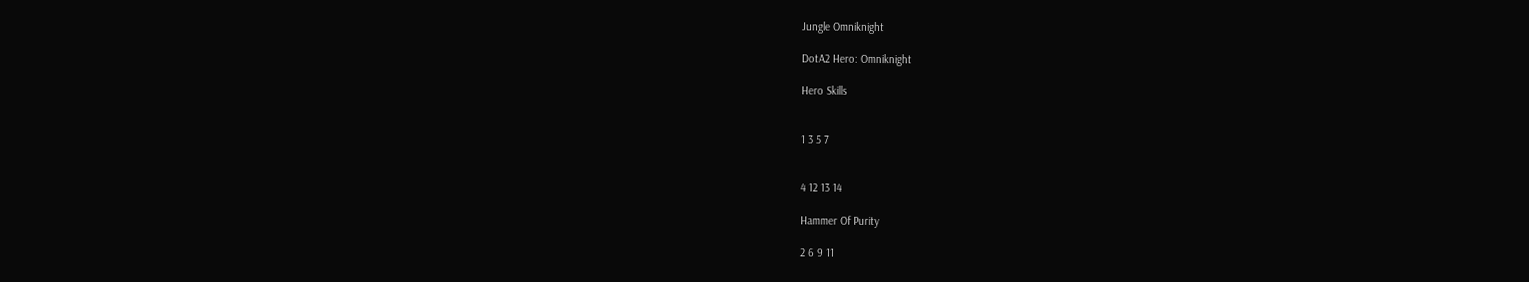Jungle Omniknight

DotA2 Hero: Omniknight

Hero Skills


1 3 5 7


4 12 13 14

Hammer Of Purity

2 6 9 11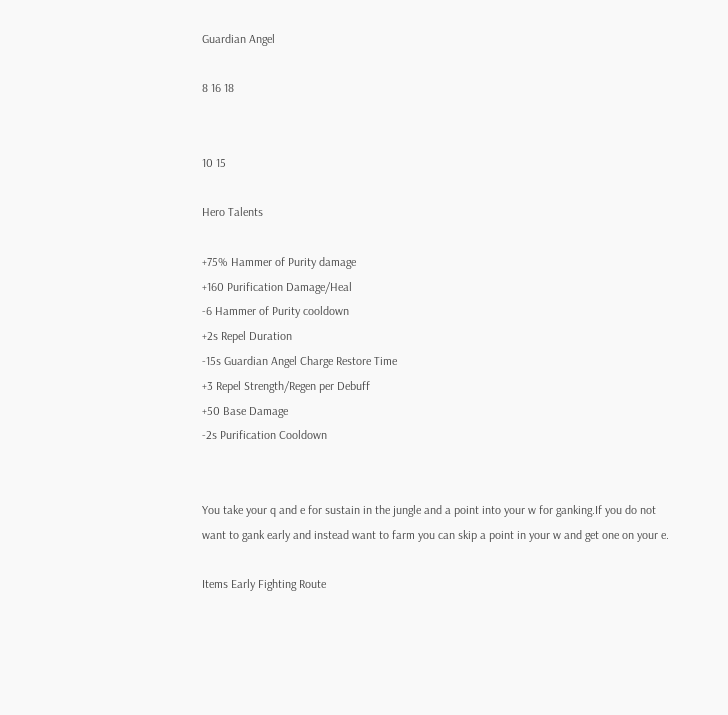Guardian Angel

8 16 18


10 15

Hero Talents

+75% Hammer of Purity damage
+160 Purification Damage/Heal
-6 Hammer of Purity cooldown
+2s Repel Duration
-15s Guardian Angel Charge Restore Time
+3 Repel Strength/Regen per Debuff
+50 Base Damage
-2s Purification Cooldown


You take your q and e for sustain in the jungle and a point into your w for ganking.If you do not want to gank early and instead want to farm you can skip a point in your w and get one on your e.

Items Early Fighting Route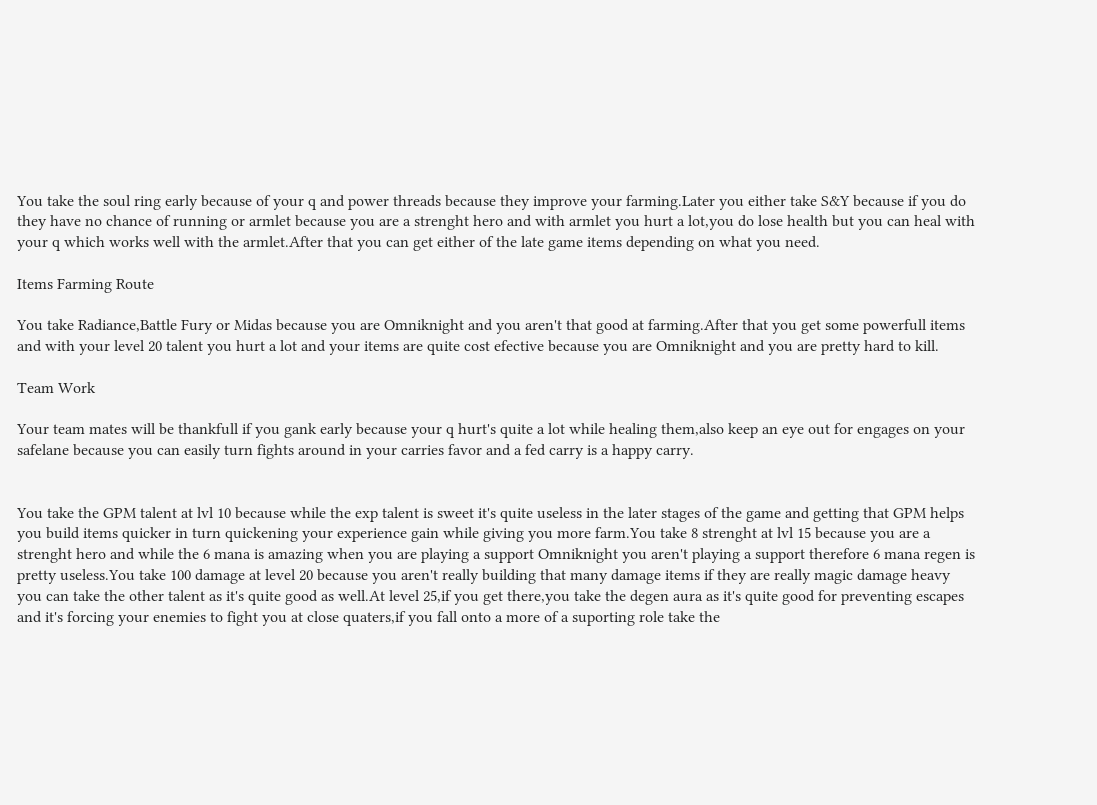You take the soul ring early because of your q and power threads because they improve your farming.Later you either take S&Y because if you do they have no chance of running or armlet because you are a strenght hero and with armlet you hurt a lot,you do lose health but you can heal with your q which works well with the armlet.After that you can get either of the late game items depending on what you need.

Items Farming Route

You take Radiance,Battle Fury or Midas because you are Omniknight and you aren't that good at farming.After that you get some powerfull items and with your level 20 talent you hurt a lot and your items are quite cost efective because you are Omniknight and you are pretty hard to kill.

Team Work

Your team mates will be thankfull if you gank early because your q hurt's quite a lot while healing them,also keep an eye out for engages on your safelane because you can easily turn fights around in your carries favor and a fed carry is a happy carry.


You take the GPM talent at lvl 10 because while the exp talent is sweet it's quite useless in the later stages of the game and getting that GPM helps you build items quicker in turn quickening your experience gain while giving you more farm.You take 8 strenght at lvl 15 because you are a strenght hero and while the 6 mana is amazing when you are playing a support Omniknight you aren't playing a support therefore 6 mana regen is pretty useless.You take 100 damage at level 20 because you aren't really building that many damage items if they are really magic damage heavy you can take the other talent as it's quite good as well.At level 25,if you get there,you take the degen aura as it's quite good for preventing escapes and it's forcing your enemies to fight you at close quaters,if you fall onto a more of a suporting role take the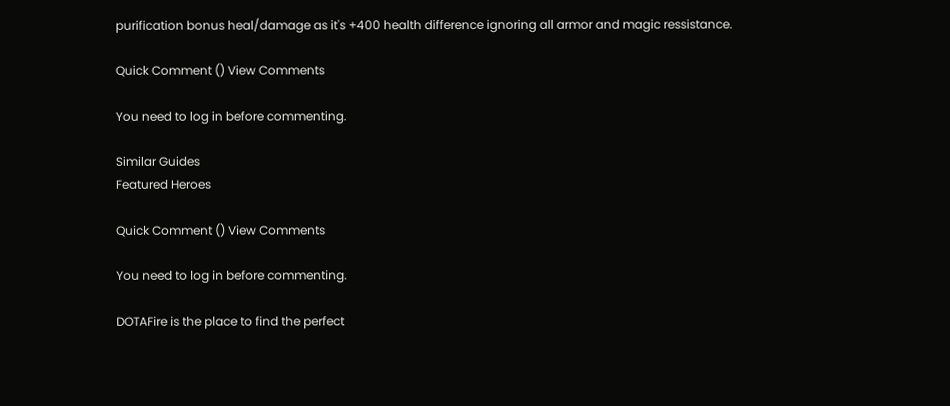purification bonus heal/damage as it's +400 health difference ignoring all armor and magic ressistance.

Quick Comment () View Comments

You need to log in before commenting.

Similar Guides
Featured Heroes

Quick Comment () View Comments

You need to log in before commenting.

DOTAFire is the place to find the perfect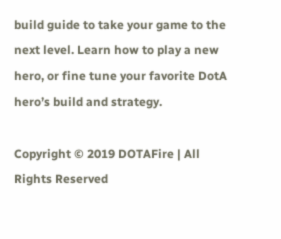build guide to take your game to the next level. Learn how to play a new hero, or fine tune your favorite DotA hero’s build and strategy.

Copyright © 2019 DOTAFire | All Rights Reserved